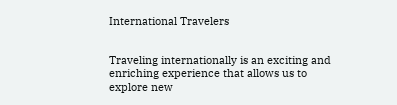International Travelers


Traveling internationally is an exciting and enriching experience that allows us to explore new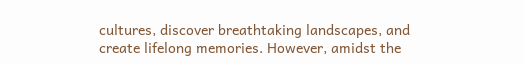cultures, discover breathtaking landscapes, and create lifelong memories. However, amidst the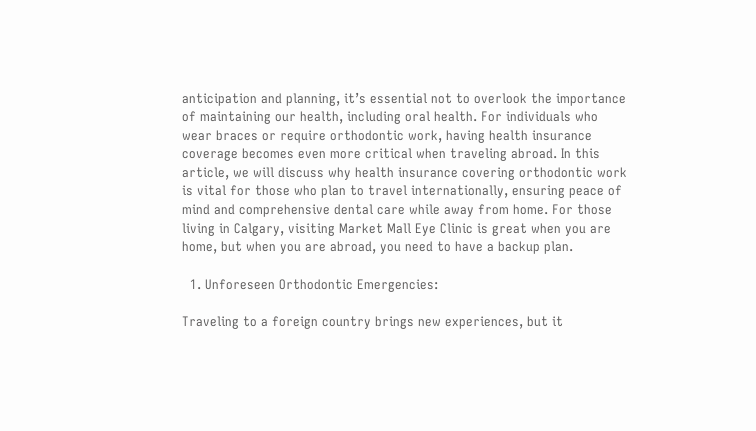anticipation and planning, it’s essential not to overlook the importance of maintaining our health, including oral health. For individuals who wear braces or require orthodontic work, having health insurance coverage becomes even more critical when traveling abroad. In this article, we will discuss why health insurance covering orthodontic work is vital for those who plan to travel internationally, ensuring peace of mind and comprehensive dental care while away from home. For those living in Calgary, visiting Market Mall Eye Clinic is great when you are home, but when you are abroad, you need to have a backup plan.

  1. Unforeseen Orthodontic Emergencies:

Traveling to a foreign country brings new experiences, but it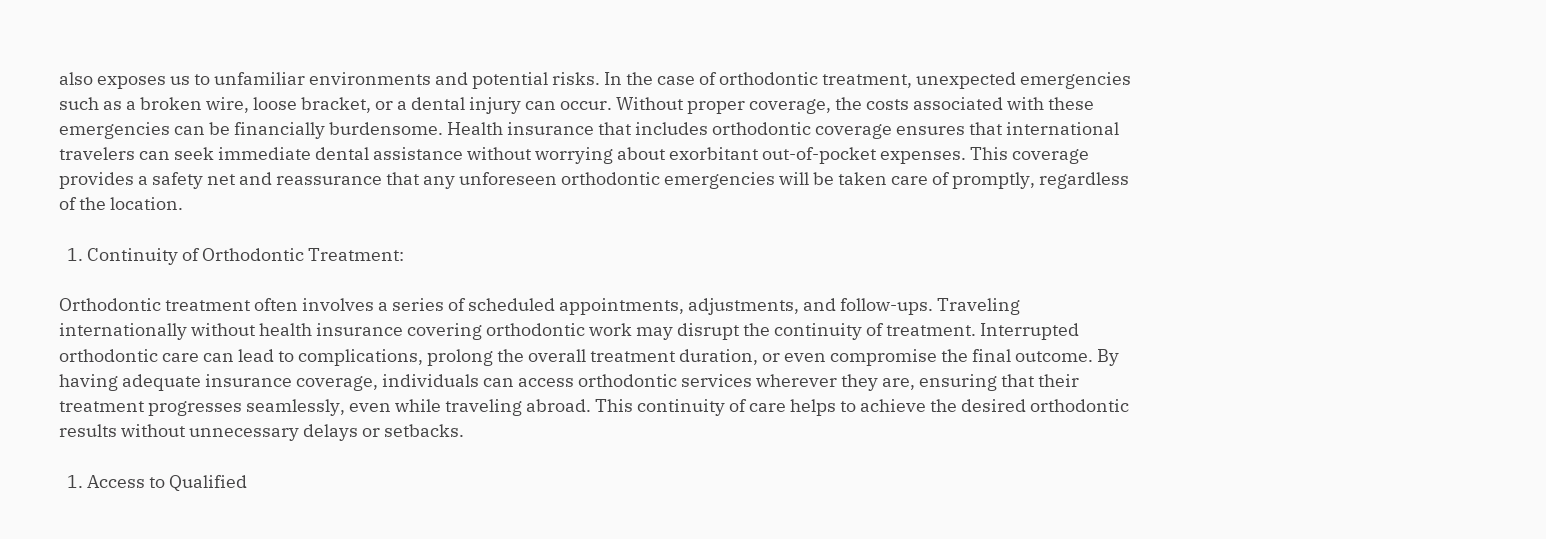also exposes us to unfamiliar environments and potential risks. In the case of orthodontic treatment, unexpected emergencies such as a broken wire, loose bracket, or a dental injury can occur. Without proper coverage, the costs associated with these emergencies can be financially burdensome. Health insurance that includes orthodontic coverage ensures that international travelers can seek immediate dental assistance without worrying about exorbitant out-of-pocket expenses. This coverage provides a safety net and reassurance that any unforeseen orthodontic emergencies will be taken care of promptly, regardless of the location.

  1. Continuity of Orthodontic Treatment:

Orthodontic treatment often involves a series of scheduled appointments, adjustments, and follow-ups. Traveling internationally without health insurance covering orthodontic work may disrupt the continuity of treatment. Interrupted orthodontic care can lead to complications, prolong the overall treatment duration, or even compromise the final outcome. By having adequate insurance coverage, individuals can access orthodontic services wherever they are, ensuring that their treatment progresses seamlessly, even while traveling abroad. This continuity of care helps to achieve the desired orthodontic results without unnecessary delays or setbacks.

  1. Access to Qualified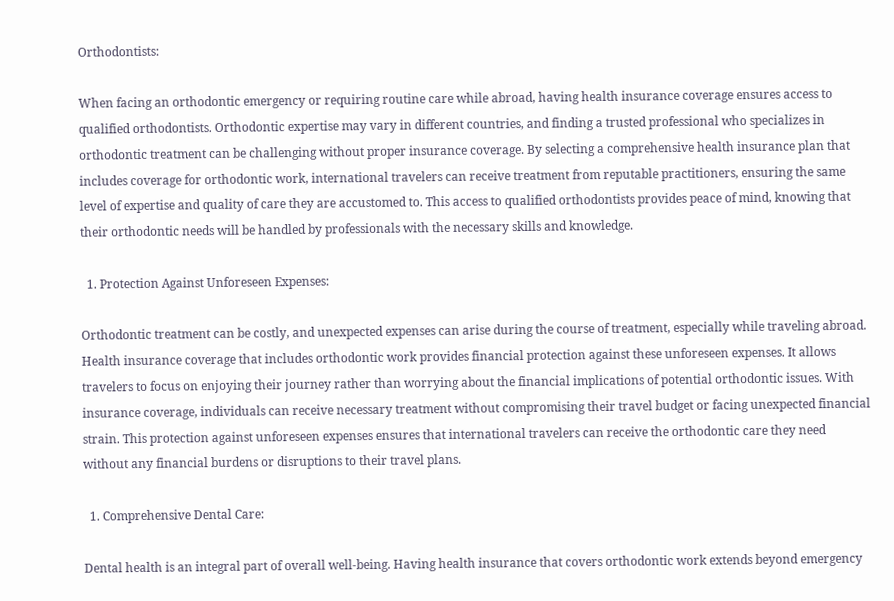Orthodontists:

When facing an orthodontic emergency or requiring routine care while abroad, having health insurance coverage ensures access to qualified orthodontists. Orthodontic expertise may vary in different countries, and finding a trusted professional who specializes in orthodontic treatment can be challenging without proper insurance coverage. By selecting a comprehensive health insurance plan that includes coverage for orthodontic work, international travelers can receive treatment from reputable practitioners, ensuring the same level of expertise and quality of care they are accustomed to. This access to qualified orthodontists provides peace of mind, knowing that their orthodontic needs will be handled by professionals with the necessary skills and knowledge.

  1. Protection Against Unforeseen Expenses:

Orthodontic treatment can be costly, and unexpected expenses can arise during the course of treatment, especially while traveling abroad. Health insurance coverage that includes orthodontic work provides financial protection against these unforeseen expenses. It allows travelers to focus on enjoying their journey rather than worrying about the financial implications of potential orthodontic issues. With insurance coverage, individuals can receive necessary treatment without compromising their travel budget or facing unexpected financial strain. This protection against unforeseen expenses ensures that international travelers can receive the orthodontic care they need without any financial burdens or disruptions to their travel plans.

  1. Comprehensive Dental Care:

Dental health is an integral part of overall well-being. Having health insurance that covers orthodontic work extends beyond emergency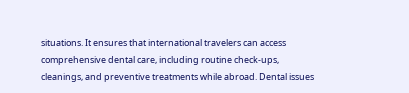situations. It ensures that international travelers can access comprehensive dental care, including routine check-ups, cleanings, and preventive treatments while abroad. Dental issues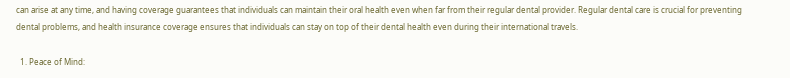can arise at any time, and having coverage guarantees that individuals can maintain their oral health even when far from their regular dental provider. Regular dental care is crucial for preventing dental problems, and health insurance coverage ensures that individuals can stay on top of their dental health even during their international travels.

  1. Peace of Mind: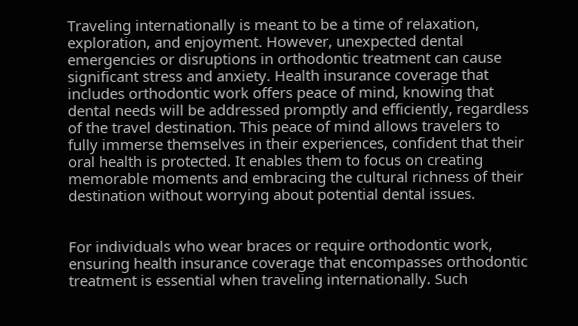Traveling internationally is meant to be a time of relaxation, exploration, and enjoyment. However, unexpected dental emergencies or disruptions in orthodontic treatment can cause significant stress and anxiety. Health insurance coverage that includes orthodontic work offers peace of mind, knowing that dental needs will be addressed promptly and efficiently, regardless of the travel destination. This peace of mind allows travelers to fully immerse themselves in their experiences, confident that their oral health is protected. It enables them to focus on creating memorable moments and embracing the cultural richness of their destination without worrying about potential dental issues.


For individuals who wear braces or require orthodontic work, ensuring health insurance coverage that encompasses orthodontic treatment is essential when traveling internationally. Such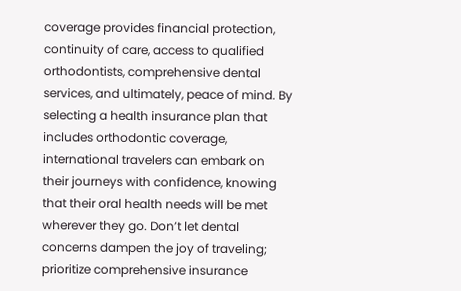coverage provides financial protection, continuity of care, access to qualified orthodontists, comprehensive dental services, and ultimately, peace of mind. By selecting a health insurance plan that includes orthodontic coverage, international travelers can embark on their journeys with confidence, knowing that their oral health needs will be met wherever they go. Don’t let dental concerns dampen the joy of traveling; prioritize comprehensive insurance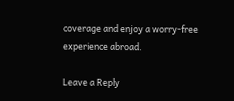coverage and enjoy a worry-free experience abroad.

Leave a Reply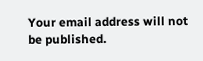Your email address will not be published.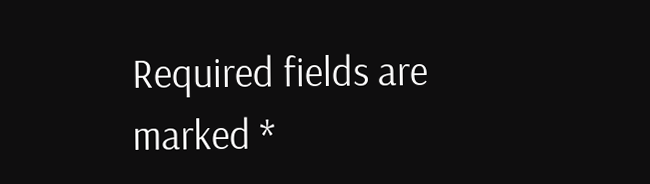Required fields are marked *